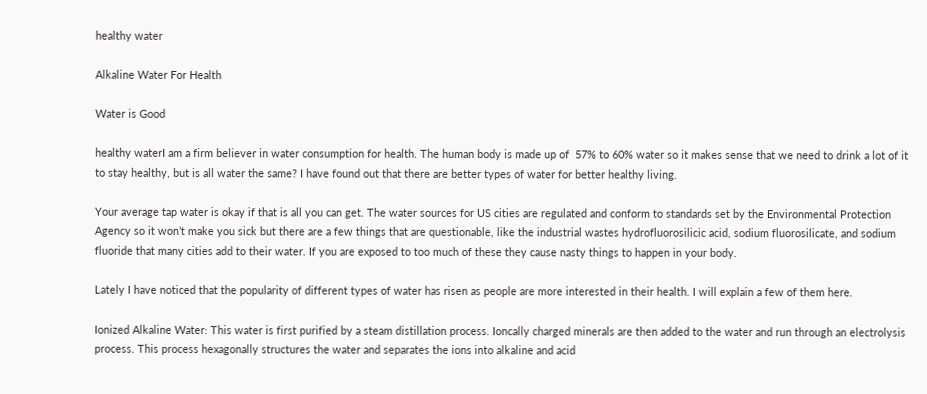healthy water

Alkaline Water For Health

Water is Good

healthy waterI am a firm believer in water consumption for health. The human body is made up of  57% to 60% water so it makes sense that we need to drink a lot of it to stay healthy, but is all water the same? I have found out that there are better types of water for better healthy living.

Your average tap water is okay if that is all you can get. The water sources for US cities are regulated and conform to standards set by the Environmental Protection Agency so it won’t make you sick but there are a few things that are questionable, like the industrial wastes hydrofluorosilicic acid, sodium fluorosilicate, and sodium fluoride that many cities add to their water. If you are exposed to too much of these they cause nasty things to happen in your body.

Lately I have noticed that the popularity of different types of water has risen as people are more interested in their health. I will explain a few of them here.

Ionized Alkaline Water: This water is first purified by a steam distillation process. Ioncally charged minerals are then added to the water and run through an electrolysis process. This process hexagonally structures the water and separates the ions into alkaline and acid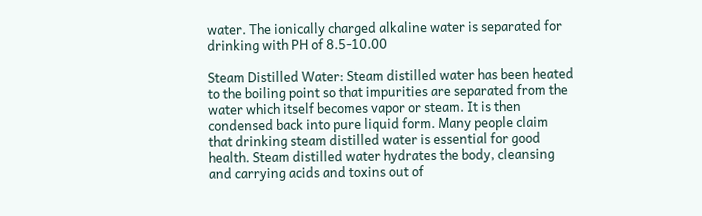water. The ionically charged alkaline water is separated for drinking with PH of 8.5-10.00

Steam Distilled Water: Steam distilled water has been heated to the boiling point so that impurities are separated from the water which itself becomes vapor or steam. It is then condensed back into pure liquid form. Many people claim that drinking steam distilled water is essential for good health. Steam distilled water hydrates the body, cleansing and carrying acids and toxins out of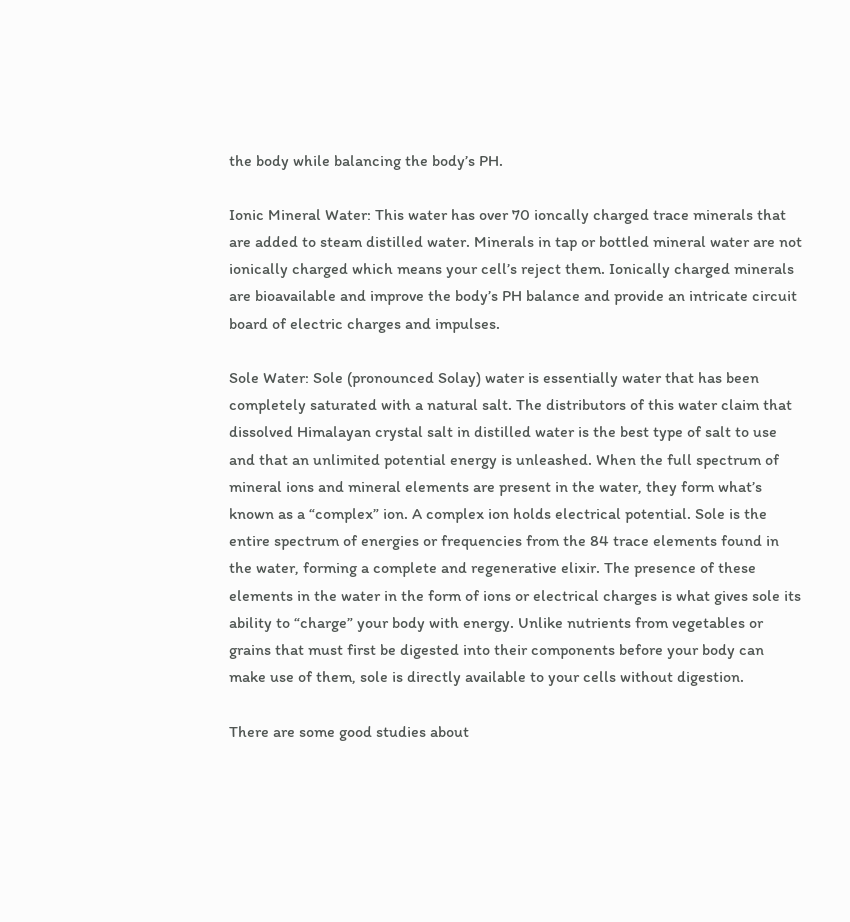the body while balancing the body’s PH.

Ionic Mineral Water: This water has over 70 ioncally charged trace minerals that are added to steam distilled water. Minerals in tap or bottled mineral water are not ionically charged which means your cell’s reject them. Ionically charged minerals are bioavailable and improve the body’s PH balance and provide an intricate circuit board of electric charges and impulses.

Sole Water: Sole (pronounced Solay) water is essentially water that has been completely saturated with a natural salt. The distributors of this water claim that dissolved Himalayan crystal salt in distilled water is the best type of salt to use and that an unlimited potential energy is unleashed. When the full spectrum of mineral ions and mineral elements are present in the water, they form what’s known as a “complex” ion. A complex ion holds electrical potential. Sole is the entire spectrum of energies or frequencies from the 84 trace elements found in the water, forming a complete and regenerative elixir. The presence of these elements in the water in the form of ions or electrical charges is what gives sole its ability to “charge” your body with energy. Unlike nutrients from vegetables or grains that must first be digested into their components before your body can make use of them, sole is directly available to your cells without digestion.

There are some good studies about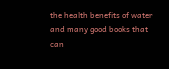the health benefits of water and many good books that can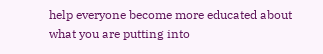help everyone become more educated about what you are putting into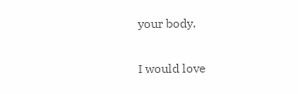your body.

I would love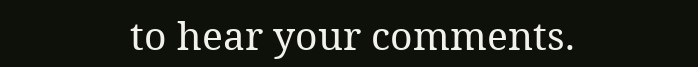to hear your comments.